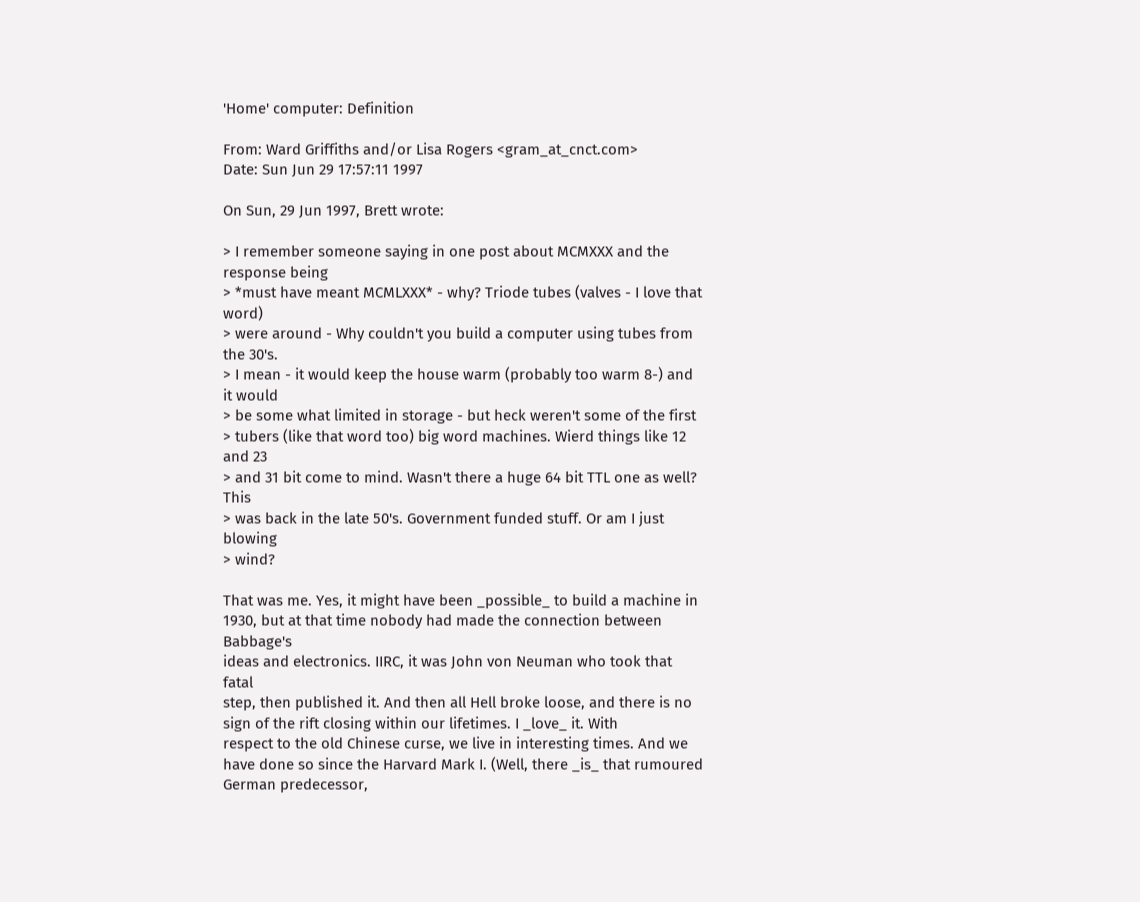'Home' computer: Definition

From: Ward Griffiths and/or Lisa Rogers <gram_at_cnct.com>
Date: Sun Jun 29 17:57:11 1997

On Sun, 29 Jun 1997, Brett wrote:

> I remember someone saying in one post about MCMXXX and the response being
> *must have meant MCMLXXX* - why? Triode tubes (valves - I love that word)
> were around - Why couldn't you build a computer using tubes from the 30's.
> I mean - it would keep the house warm (probably too warm 8-) and it would
> be some what limited in storage - but heck weren't some of the first
> tubers (like that word too) big word machines. Wierd things like 12 and 23
> and 31 bit come to mind. Wasn't there a huge 64 bit TTL one as well? This
> was back in the late 50's. Government funded stuff. Or am I just blowing
> wind?

That was me. Yes, it might have been _possible_ to build a machine in
1930, but at that time nobody had made the connection between Babbage's
ideas and electronics. IIRC, it was John von Neuman who took that fatal
step, then published it. And then all Hell broke loose, and there is no
sign of the rift closing within our lifetimes. I _love_ it. With
respect to the old Chinese curse, we live in interesting times. And we
have done so since the Harvard Mark I. (Well, there _is_ that rumoured
German predecessor,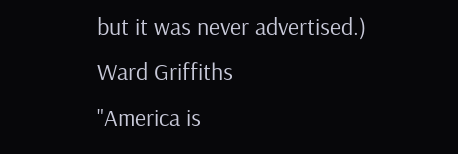but it was never advertised.)
Ward Griffiths
"America is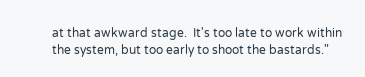at that awkward stage.  It's too late to work within
the system, but too early to shoot the bastards."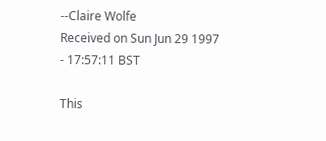--Claire Wolfe
Received on Sun Jun 29 1997 - 17:57:11 BST

This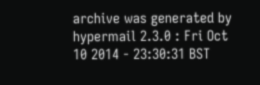archive was generated by hypermail 2.3.0 : Fri Oct 10 2014 - 23:30:31 BST